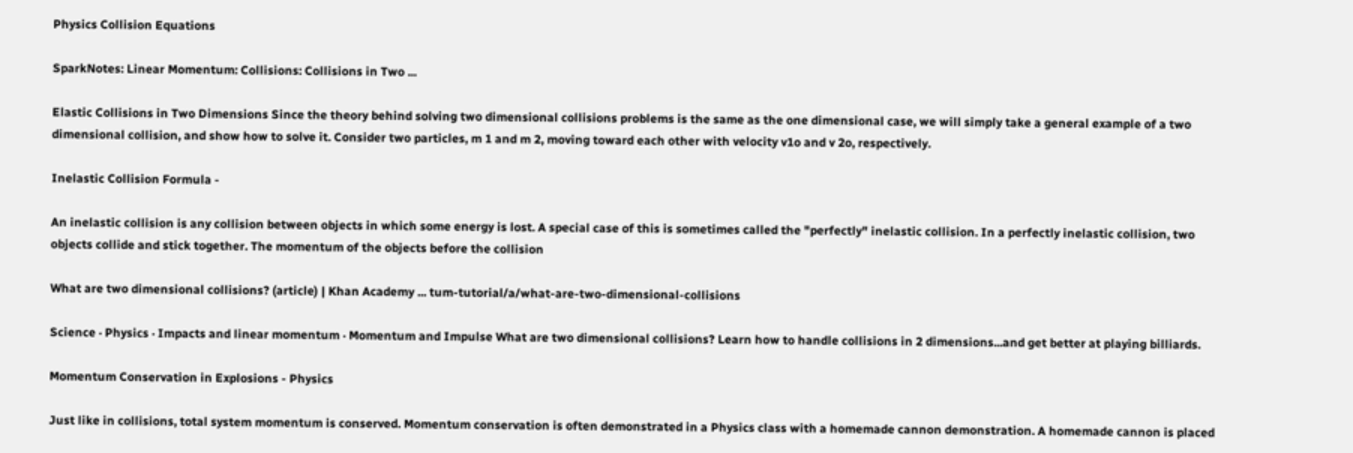Physics Collision Equations

SparkNotes: Linear Momentum: Collisions: Collisions in Two ...

Elastic Collisions in Two Dimensions Since the theory behind solving two dimensional collisions problems is the same as the one dimensional case, we will simply take a general example of a two dimensional collision, and show how to solve it. Consider two particles, m 1 and m 2, moving toward each other with velocity v1o and v 2o, respectively.

Inelastic Collision Formula -

An inelastic collision is any collision between objects in which some energy is lost. A special case of this is sometimes called the "perfectly" inelastic collision. In a perfectly inelastic collision, two objects collide and stick together. The momentum of the objects before the collision

What are two dimensional collisions? (article) | Khan Academy ... tum-tutorial/a/what-are-two-dimensional-collisions

Science · Physics · Impacts and linear momentum · Momentum and Impulse What are two dimensional collisions? Learn how to handle collisions in 2 dimensions...and get better at playing billiards.

Momentum Conservation in Explosions - Physics

Just like in collisions, total system momentum is conserved. Momentum conservation is often demonstrated in a Physics class with a homemade cannon demonstration. A homemade cannon is placed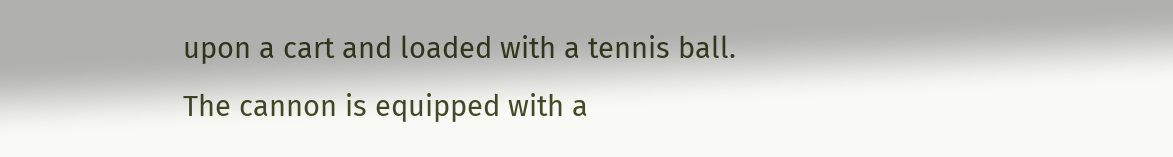upon a cart and loaded with a tennis ball. The cannon is equipped with a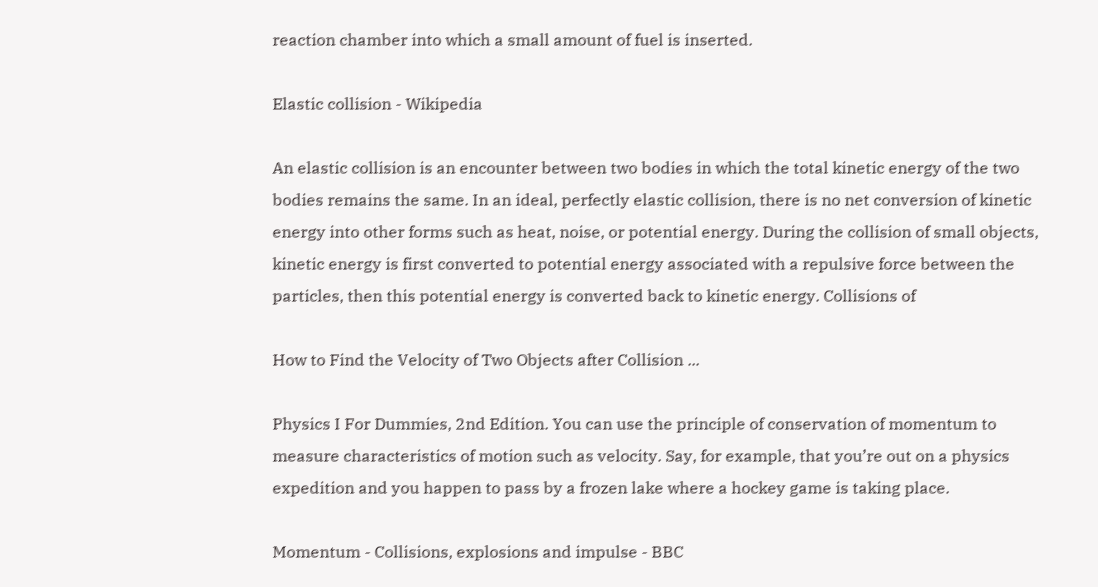reaction chamber into which a small amount of fuel is inserted.

Elastic collision - Wikipedia

An elastic collision is an encounter between two bodies in which the total kinetic energy of the two bodies remains the same. In an ideal, perfectly elastic collision, there is no net conversion of kinetic energy into other forms such as heat, noise, or potential energy. During the collision of small objects, kinetic energy is first converted to potential energy associated with a repulsive force between the particles, then this potential energy is converted back to kinetic energy. Collisions of

How to Find the Velocity of Two Objects after Collision ...

Physics I For Dummies, 2nd Edition. You can use the principle of conservation of momentum to measure characteristics of motion such as velocity. Say, for example, that you’re out on a physics expedition and you happen to pass by a frozen lake where a hockey game is taking place.

Momentum - Collisions, explosions and impulse - BBC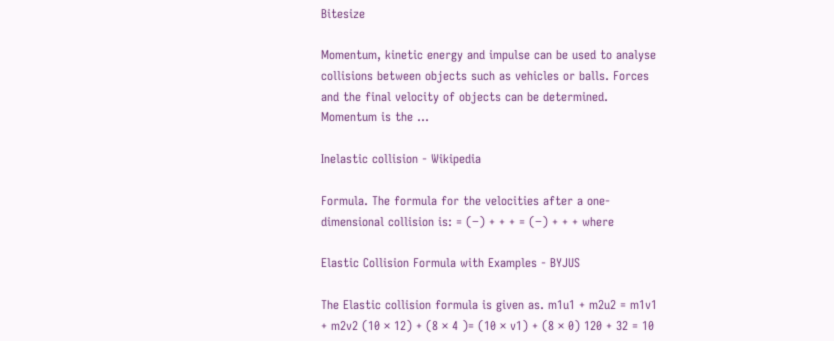Bitesize

Momentum, kinetic energy and impulse can be used to analyse collisions between objects such as vehicles or balls. Forces and the final velocity of objects can be determined. Momentum is the ...

Inelastic collision - Wikipedia

Formula. The formula for the velocities after a one-dimensional collision is: = (−) + + + = (−) + + + where

Elastic Collision Formula with Examples - BYJUS

The Elastic collision formula is given as. m1u1 + m2u2 = m1v1 + m2v2 (10 × 12) + (8 × 4 )= (10 × v1) + (8 × 0) 120 + 32 = 10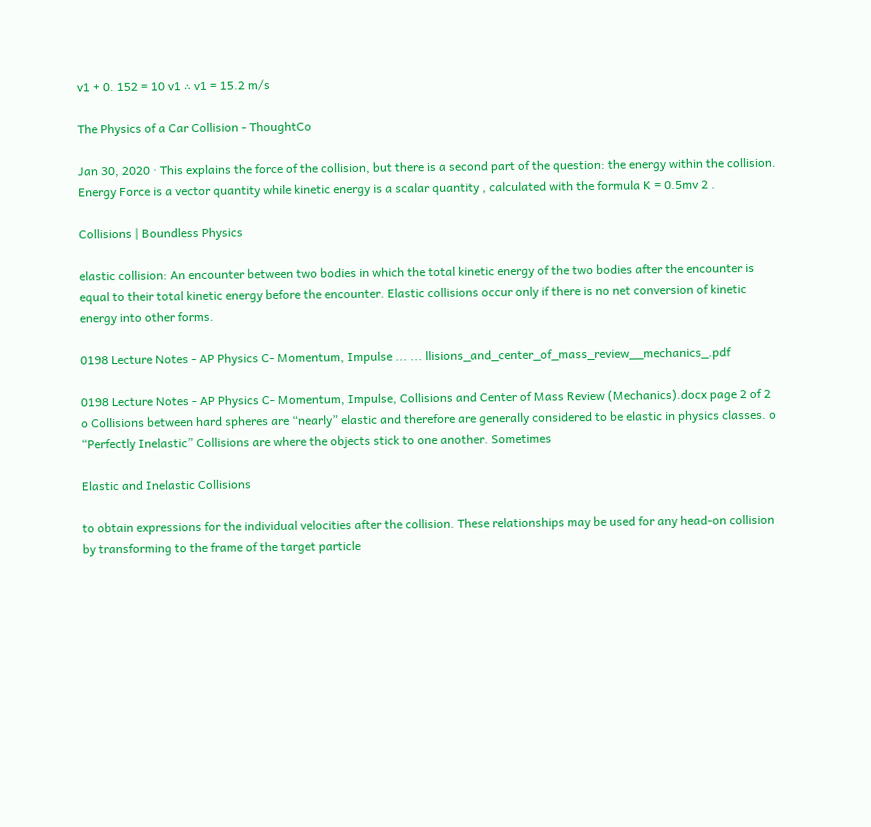v1 + 0. 152 = 10 v1 ∴ v1 = 15.2 m/s

The Physics of a Car Collision - ThoughtCo

Jan 30, 2020 · This explains the force of the collision, but there is a second part of the question: the energy within the collision. Energy Force is a vector quantity while kinetic energy is a scalar quantity , calculated with the formula K = 0.5mv 2 .

Collisions | Boundless Physics

elastic collision: An encounter between two bodies in which the total kinetic energy of the two bodies after the encounter is equal to their total kinetic energy before the encounter. Elastic collisions occur only if there is no net conversion of kinetic energy into other forms.

0198 Lecture Notes - AP Physics C- Momentum, Impulse ... ... llisions_and_center_of_mass_review__mechanics_.pdf

0198 Lecture Notes - AP Physics C- Momentum, Impulse, Collisions and Center of Mass Review (Mechanics).docx page 2 of 2 o Collisions between hard spheres are “nearly” elastic and therefore are generally considered to be elastic in physics classes. o “Perfectly Inelastic” Collisions are where the objects stick to one another. Sometimes

Elastic and Inelastic Collisions

to obtain expressions for the individual velocities after the collision. These relationships may be used for any head-on collision by transforming to the frame of the target particle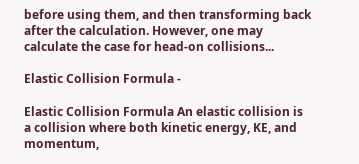before using them, and then transforming back after the calculation. However, one may calculate the case for head-on collisions...

Elastic Collision Formula -

Elastic Collision Formula An elastic collision is a collision where both kinetic energy, KE, and momentum,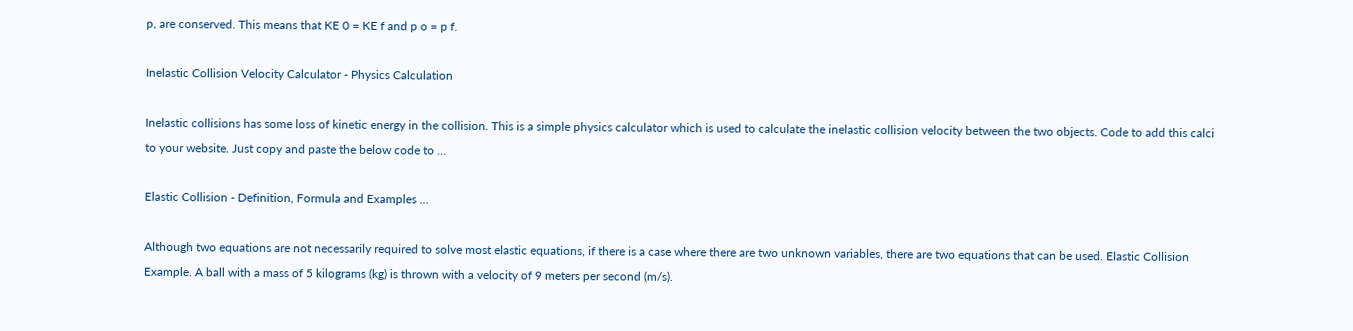p, are conserved. This means that KE 0 = KE f and p o = p f.

Inelastic Collision Velocity Calculator - Physics Calculation

Inelastic collisions has some loss of kinetic energy in the collision. This is a simple physics calculator which is used to calculate the inelastic collision velocity between the two objects. Code to add this calci to your website. Just copy and paste the below code to …

Elastic Collision - Definition, Formula and Examples ...

Although two equations are not necessarily required to solve most elastic equations, if there is a case where there are two unknown variables, there are two equations that can be used. Elastic Collision Example. A ball with a mass of 5 kilograms (kg) is thrown with a velocity of 9 meters per second (m/s).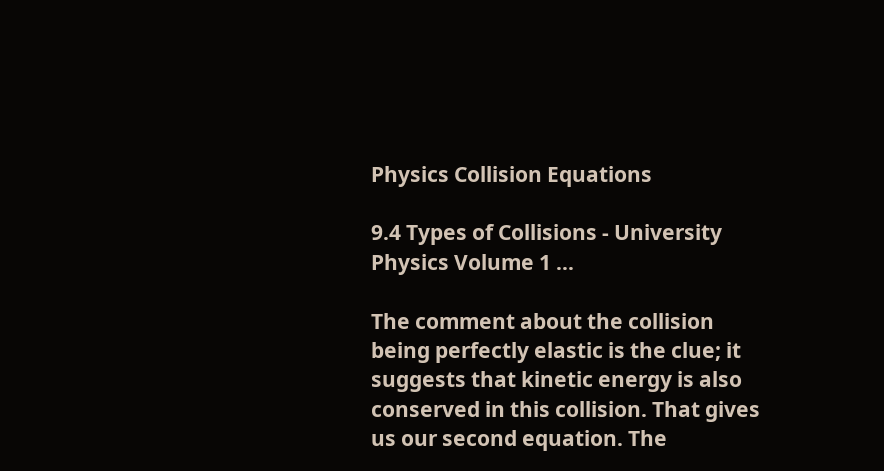Physics Collision Equations

9.4 Types of Collisions - University Physics Volume 1 ...

The comment about the collision being perfectly elastic is the clue; it suggests that kinetic energy is also conserved in this collision. That gives us our second equation. The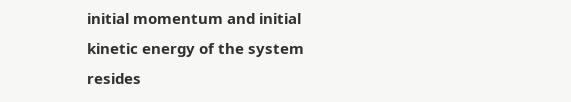initial momentum and initial kinetic energy of the system resides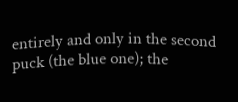entirely and only in the second puck (the blue one); the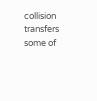collision transfers some of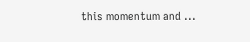this momentum and ...